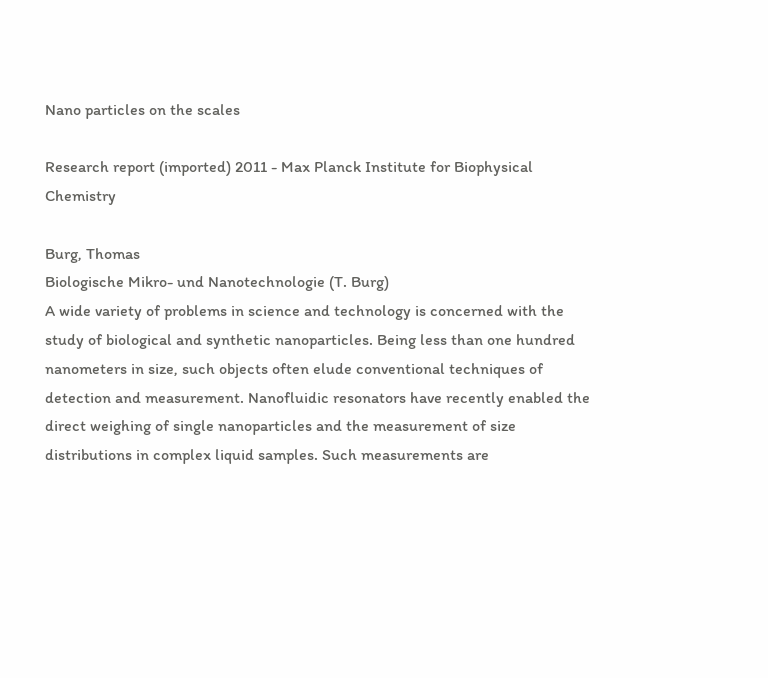Nano particles on the scales

Research report (imported) 2011 - Max Planck Institute for Biophysical Chemistry

Burg, Thomas
Biologische Mikro- und Nanotechnologie (T. Burg)
A wide variety of problems in science and technology is concerned with the study of biological and synthetic nanoparticles. Being less than one hundred nanometers in size, such objects often elude conventional techniques of detection and measurement. Nanofluidic resonators have recently enabled the direct weighing of single nanoparticles and the measurement of size distributions in complex liquid samples. Such measurements are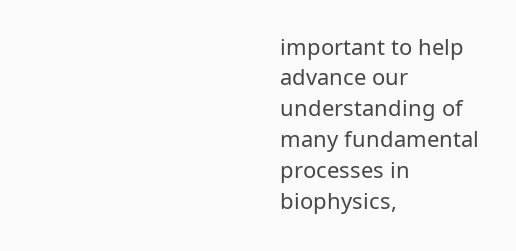important to help advance our understanding of many fundamental processes in biophysics,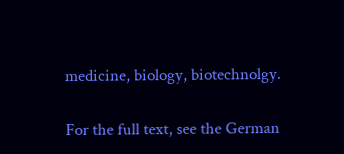medicine, biology, biotechnolgy.

For the full text, see the German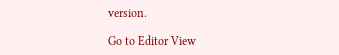version.

Go to Editor View